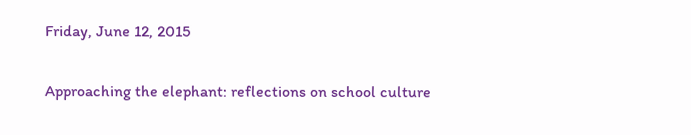Friday, June 12, 2015

Approaching the elephant: reflections on school culture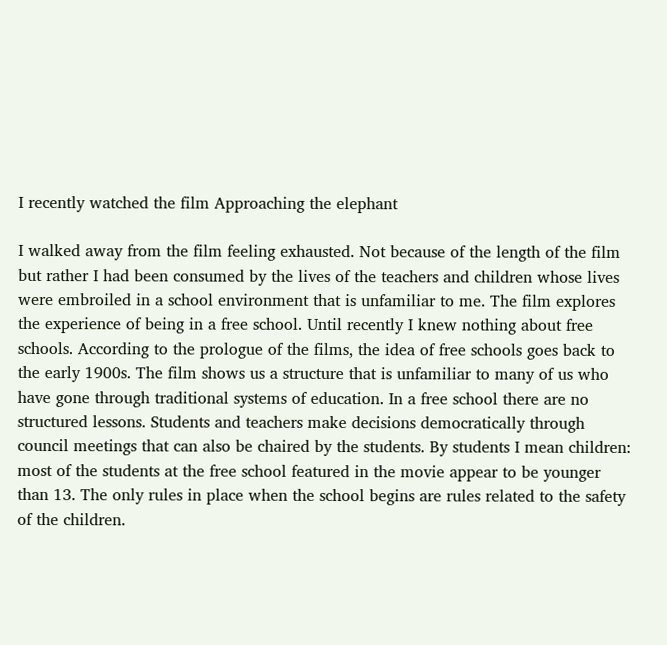I recently watched the film Approaching the elephant

I walked away from the film feeling exhausted. Not because of the length of the film but rather I had been consumed by the lives of the teachers and children whose lives were embroiled in a school environment that is unfamiliar to me. The film explores the experience of being in a free school. Until recently I knew nothing about free schools. According to the prologue of the films, the idea of free schools goes back to the early 1900s. The film shows us a structure that is unfamiliar to many of us who have gone through traditional systems of education. In a free school there are no structured lessons. Students and teachers make decisions democratically through council meetings that can also be chaired by the students. By students I mean children: most of the students at the free school featured in the movie appear to be younger than 13. The only rules in place when the school begins are rules related to the safety of the children.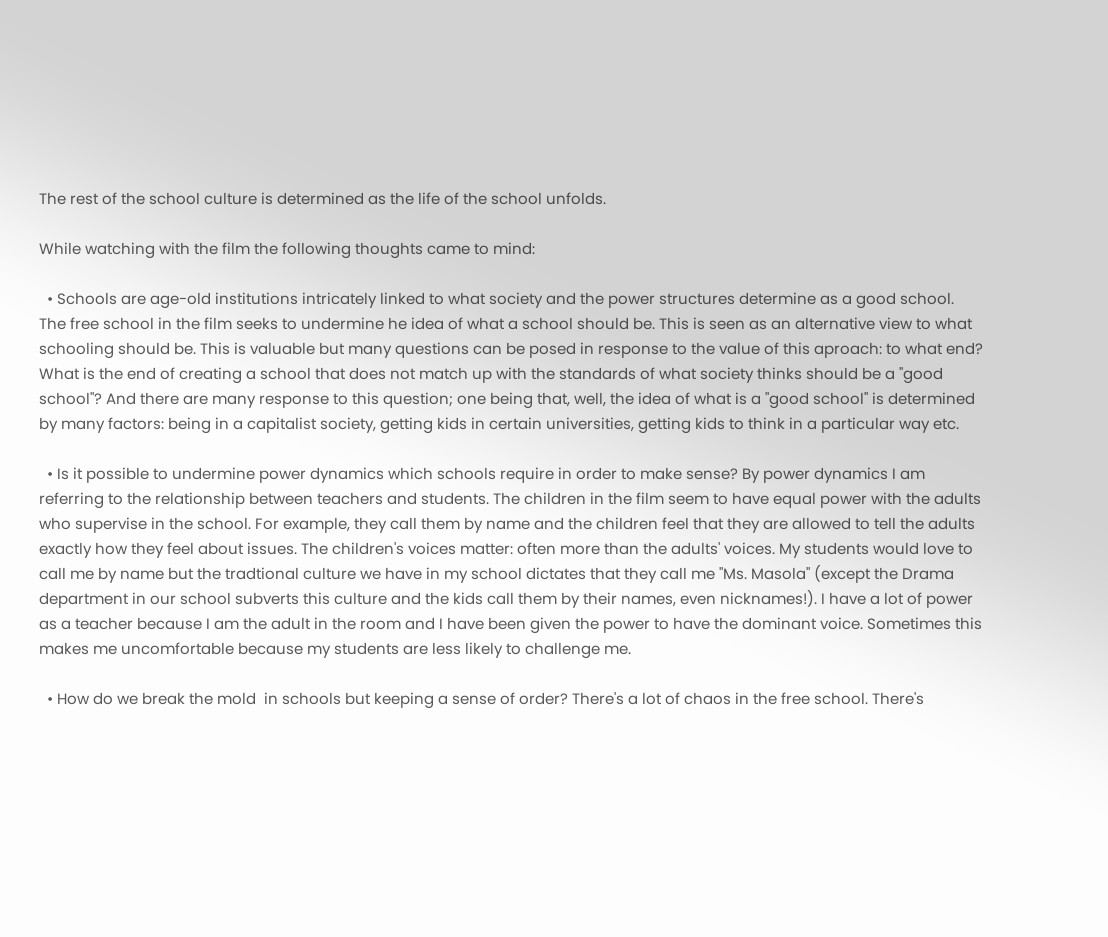The rest of the school culture is determined as the life of the school unfolds.

While watching with the film the following thoughts came to mind:

  • Schools are age-old institutions intricately linked to what society and the power structures determine as a good school. The free school in the film seeks to undermine he idea of what a school should be. This is seen as an alternative view to what schooling should be. This is valuable but many questions can be posed in response to the value of this aproach: to what end? What is the end of creating a school that does not match up with the standards of what society thinks should be a "good school"? And there are many response to this question; one being that, well, the idea of what is a "good school" is determined by many factors: being in a capitalist society, getting kids in certain universities, getting kids to think in a particular way etc.

  • Is it possible to undermine power dynamics which schools require in order to make sense? By power dynamics I am referring to the relationship between teachers and students. The children in the film seem to have equal power with the adults who supervise in the school. For example, they call them by name and the children feel that they are allowed to tell the adults exactly how they feel about issues. The children's voices matter: often more than the adults' voices. My students would love to call me by name but the tradtional culture we have in my school dictates that they call me "Ms. Masola" (except the Drama department in our school subverts this culture and the kids call them by their names, even nicknames!). I have a lot of power as a teacher because I am the adult in the room and I have been given the power to have the dominant voice. Sometimes this makes me uncomfortable because my students are less likely to challenge me.

  • How do we break the mold  in schools but keeping a sense of order? There's a lot of chaos in the free school. There's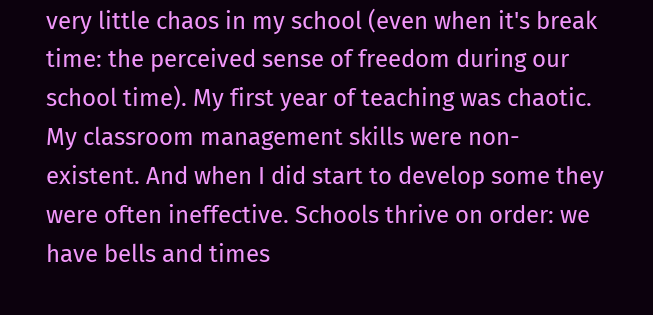very little chaos in my school (even when it's break time: the perceived sense of freedom during our school time). My first year of teaching was chaotic. My classroom management skills were non-existent. And when I did start to develop some they were often ineffective. Schools thrive on order: we have bells and times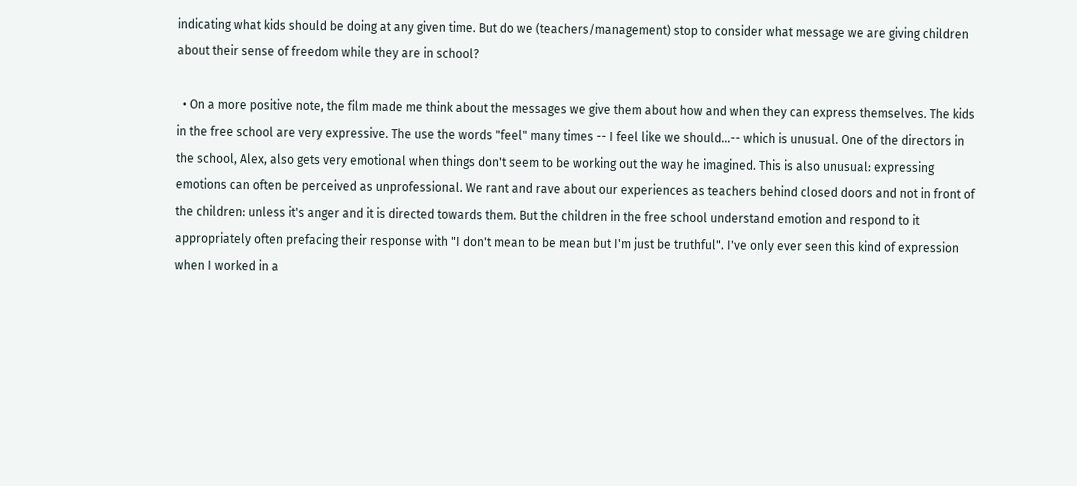indicating what kids should be doing at any given time. But do we (teachers/management) stop to consider what message we are giving children about their sense of freedom while they are in school?

  • On a more positive note, the film made me think about the messages we give them about how and when they can express themselves. The kids in the free school are very expressive. The use the words "feel" many times -- I feel like we should...-- which is unusual. One of the directors in the school, Alex, also gets very emotional when things don't seem to be working out the way he imagined. This is also unusual: expressing emotions can often be perceived as unprofessional. We rant and rave about our experiences as teachers behind closed doors and not in front of the children: unless it's anger and it is directed towards them. But the children in the free school understand emotion and respond to it appropriately often prefacing their response with "I don't mean to be mean but I'm just be truthful". I've only ever seen this kind of expression when I worked in a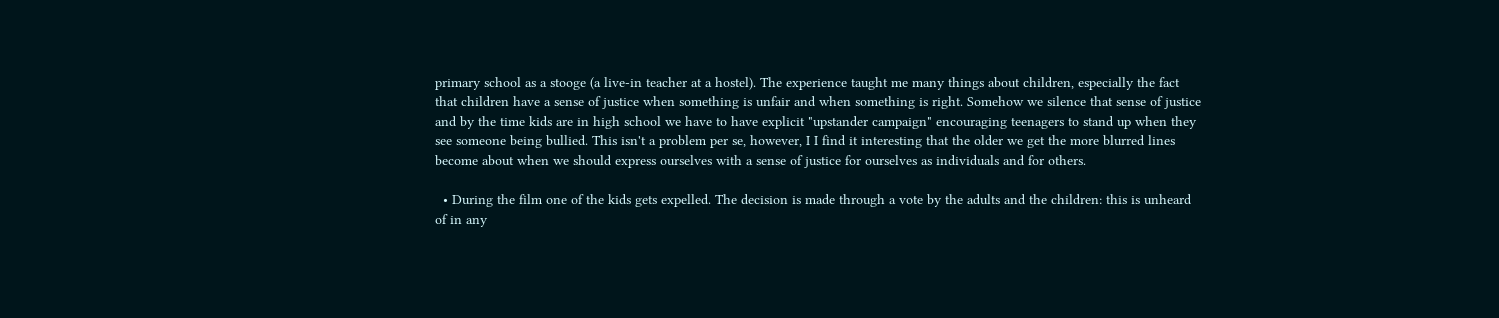primary school as a stooge (a live-in teacher at a hostel). The experience taught me many things about children, especially the fact that children have a sense of justice when something is unfair and when something is right. Somehow we silence that sense of justice and by the time kids are in high school we have to have explicit "upstander campaign" encouraging teenagers to stand up when they see someone being bullied. This isn't a problem per se, however, I I find it interesting that the older we get the more blurred lines become about when we should express ourselves with a sense of justice for ourselves as individuals and for others.

  • During the film one of the kids gets expelled. The decision is made through a vote by the adults and the children: this is unheard of in any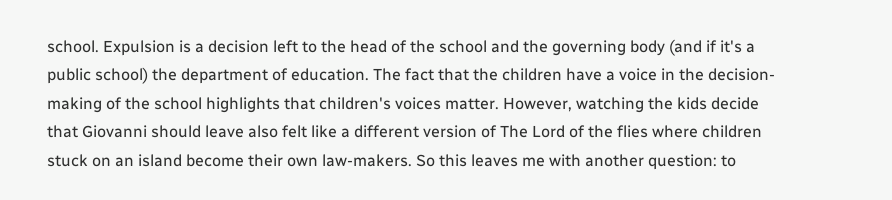school. Expulsion is a decision left to the head of the school and the governing body (and if it's a public school) the department of education. The fact that the children have a voice in the decision-making of the school highlights that children's voices matter. However, watching the kids decide that Giovanni should leave also felt like a different version of The Lord of the flies where children stuck on an island become their own law-makers. So this leaves me with another question: to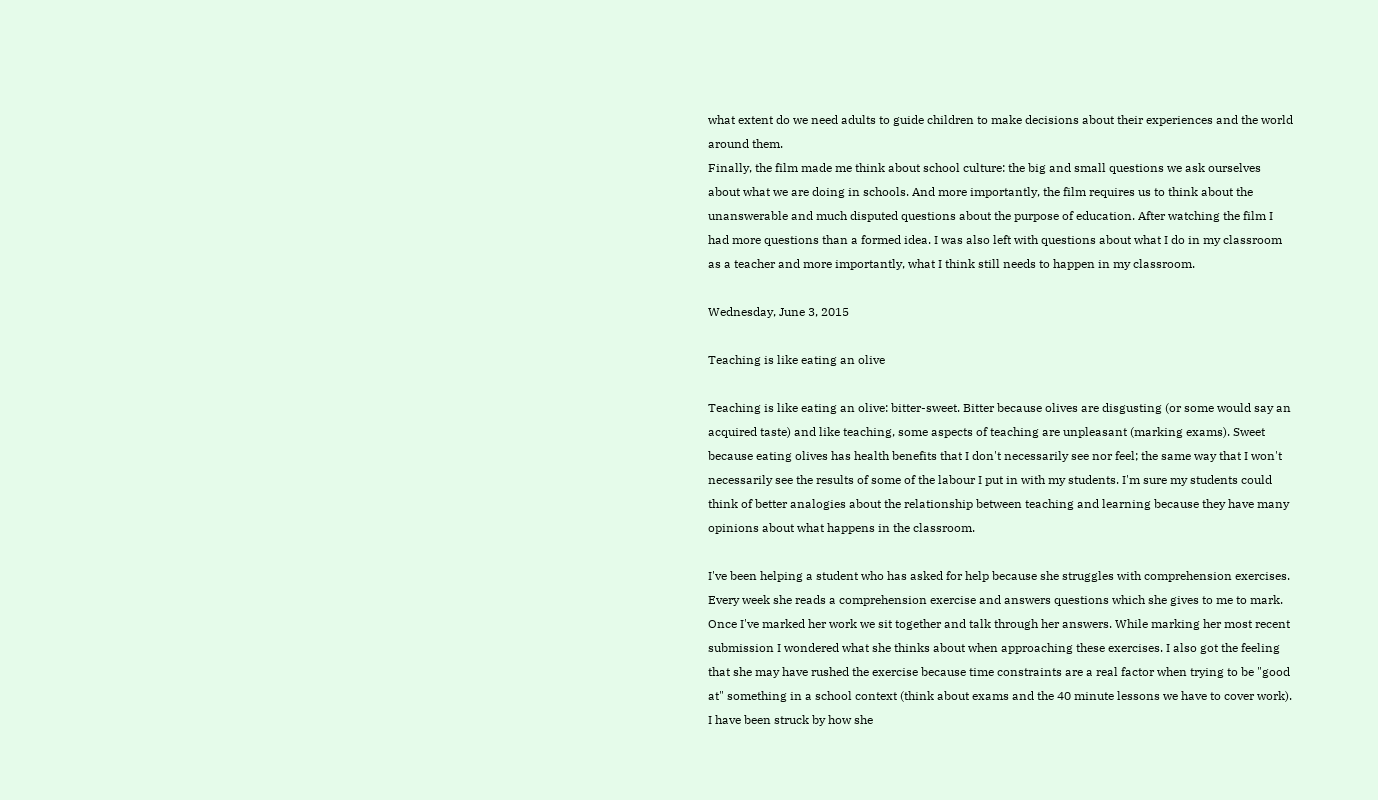what extent do we need adults to guide children to make decisions about their experiences and the world around them.
Finally, the film made me think about school culture: the big and small questions we ask ourselves about what we are doing in schools. And more importantly, the film requires us to think about the unanswerable and much disputed questions about the purpose of education. After watching the film I had more questions than a formed idea. I was also left with questions about what I do in my classroom as a teacher and more importantly, what I think still needs to happen in my classroom.

Wednesday, June 3, 2015

Teaching is like eating an olive

Teaching is like eating an olive: bitter-sweet. Bitter because olives are disgusting (or some would say an acquired taste) and like teaching, some aspects of teaching are unpleasant (marking exams). Sweet because eating olives has health benefits that I don't necessarily see nor feel; the same way that I won't necessarily see the results of some of the labour I put in with my students. I'm sure my students could think of better analogies about the relationship between teaching and learning because they have many opinions about what happens in the classroom.

I've been helping a student who has asked for help because she struggles with comprehension exercises. Every week she reads a comprehension exercise and answers questions which she gives to me to mark. Once I've marked her work we sit together and talk through her answers. While marking her most recent submission I wondered what she thinks about when approaching these exercises. I also got the feeling that she may have rushed the exercise because time constraints are a real factor when trying to be "good at" something in a school context (think about exams and the 40 minute lessons we have to cover work).  I have been struck by how she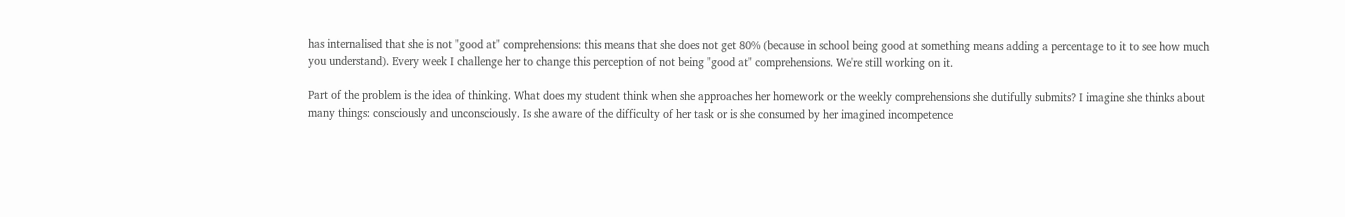has internalised that she is not "good at" comprehensions: this means that she does not get 80% (because in school being good at something means adding a percentage to it to see how much you understand). Every week I challenge her to change this perception of not being "good at" comprehensions. We're still working on it.

Part of the problem is the idea of thinking. What does my student think when she approaches her homework or the weekly comprehensions she dutifully submits? I imagine she thinks about many things: consciously and unconsciously. Is she aware of the difficulty of her task or is she consumed by her imagined incompetence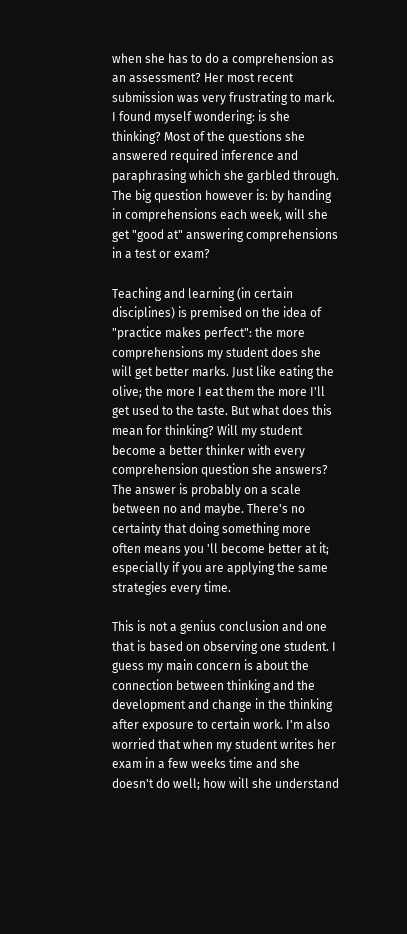when she has to do a comprehension as an assessment? Her most recent submission was very frustrating to mark. I found myself wondering: is she thinking? Most of the questions she answered required inference and paraphrasing which she garbled through. The big question however is: by handing in comprehensions each week, will she get "good at" answering comprehensions in a test or exam?

Teaching and learning (in certain disciplines) is premised on the idea of "practice makes perfect": the more comprehensions my student does she will get better marks. Just like eating the olive; the more I eat them the more I'll get used to the taste. But what does this mean for thinking? Will my student become a better thinker with every comprehension question she answers? The answer is probably on a scale between no and maybe. There's no certainty that doing something more often means you 'll become better at it; especially if you are applying the same strategies every time.

This is not a genius conclusion and one that is based on observing one student. I guess my main concern is about the connection between thinking and the development and change in the thinking after exposure to certain work. I'm also worried that when my student writes her exam in a few weeks time and she doesn't do well; how will she understand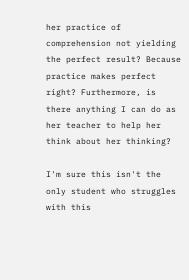her practice of comprehension not yielding the perfect result? Because practice makes perfect right? Furthermore, is there anything I can do as her teacher to help her think about her thinking?

I'm sure this isn't the only student who struggles with this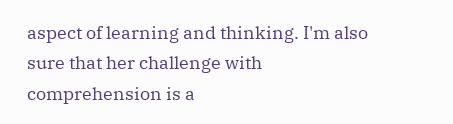aspect of learning and thinking. I'm also sure that her challenge with comprehension is a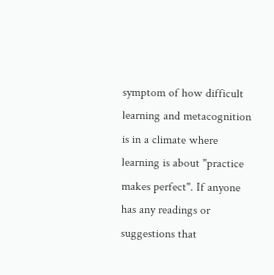symptom of how difficult learning and metacognition is in a climate where learning is about "practice makes perfect". If anyone has any readings or suggestions that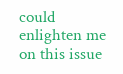could enlighten me on this issue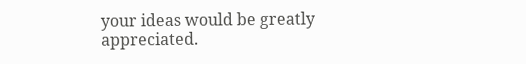your ideas would be greatly appreciated.